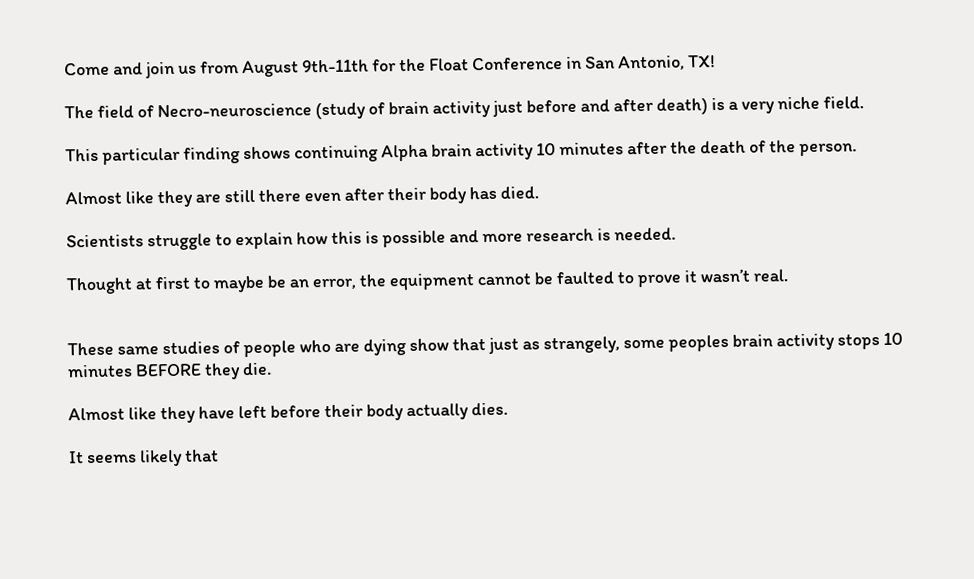Come and join us from August 9th-11th for the Float Conference in San Antonio, TX!

The field of Necro-neuroscience (study of brain activity just before and after death) is a very niche field.

This particular finding shows continuing Alpha brain activity 10 minutes after the death of the person.

Almost like they are still there even after their body has died.

Scientists struggle to explain how this is possible and more research is needed.

Thought at first to maybe be an error, the equipment cannot be faulted to prove it wasn’t real.


These same studies of people who are dying show that just as strangely, some peoples brain activity stops 10 minutes BEFORE they die.

Almost like they have left before their body actually dies.

It seems likely that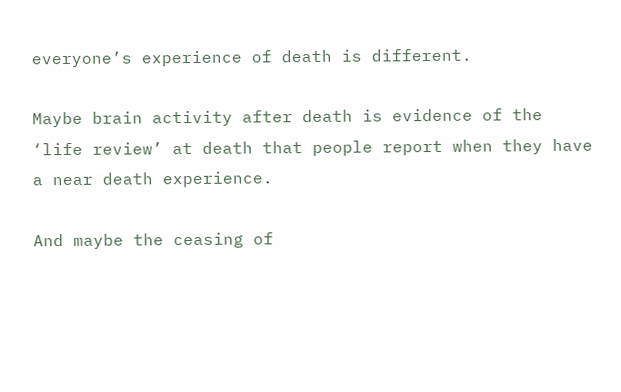everyone’s experience of death is different.

Maybe brain activity after death is evidence of the ‘life review’ at death that people report when they have a near death experience.

And maybe the ceasing of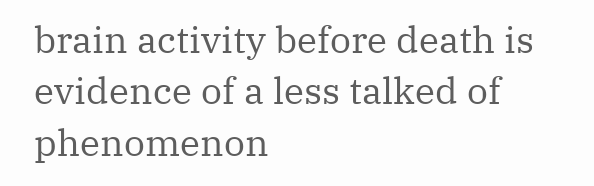brain activity before death is evidence of a less talked of phenomenon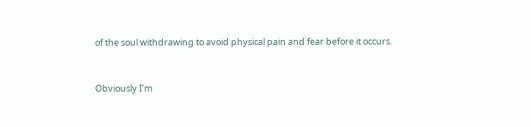of the soul withdrawing to avoid physical pain and fear before it occurs.


Obviously I’m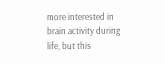more interested in brain activity during life, but this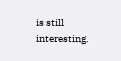is still interesting.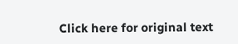Click here for original text